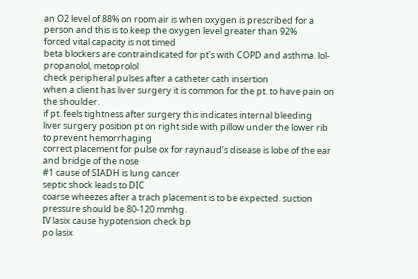an O2 level of 88% on room air is when oxygen is prescribed for a person and this is to keep the oxygen level greater than 92%
forced vital capacity is not timed
beta blockers are contraindicated for pt’s with COPD and asthma. lol- propanolol, metoprolol
check peripheral pulses after a catheter cath insertion
when a client has liver surgery it is common for the pt. to have pain on the shoulder.
if pt. feels tightness after surgery this indicates internal bleeding
liver surgery position pt on right side with pillow under the lower rib to prevent hemorrhaging
correct placement for pulse ox for raynaud’s disease is lobe of the ear and bridge of the nose
#1 cause of SIADH is lung cancer
septic shock leads to DIC
coarse wheezes after a trach placement is to be expected. suction pressure should be 80-120 mmhg.
IV lasix cause hypotension check bp
po lasix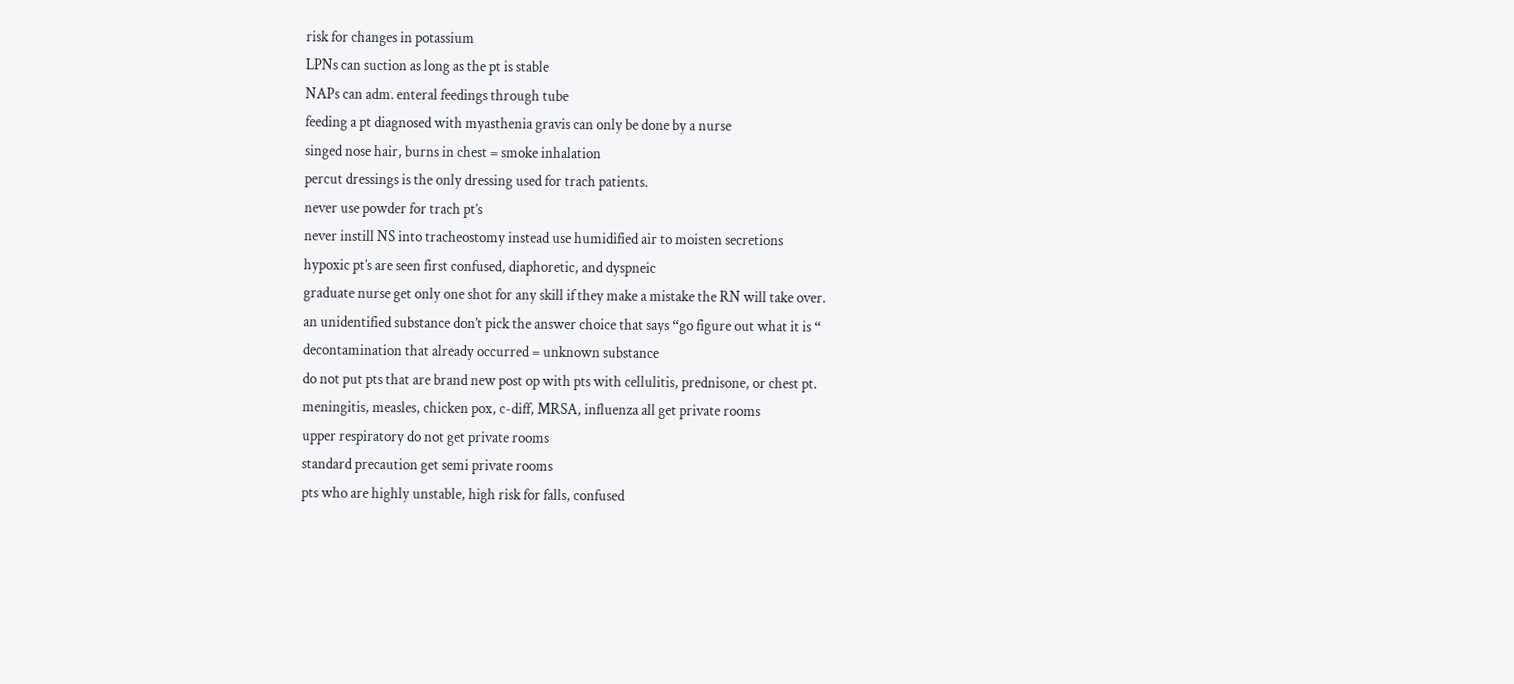risk for changes in potassium
LPNs can suction as long as the pt is stable
NAPs can adm. enteral feedings through tube
feeding a pt diagnosed with myasthenia gravis can only be done by a nurse
singed nose hair, burns in chest = smoke inhalation
percut dressings is the only dressing used for trach patients.
never use powder for trach pt’s
never instill NS into tracheostomy instead use humidified air to moisten secretions
hypoxic pt’s are seen first confused, diaphoretic, and dyspneic
graduate nurse get only one shot for any skill if they make a mistake the RN will take over.
an unidentified substance don’t pick the answer choice that says “go figure out what it is “
decontamination that already occurred = unknown substance
do not put pts that are brand new post op with pts with cellulitis, prednisone, or chest pt.
meningitis, measles, chicken pox, c-diff, MRSA, influenza all get private rooms
upper respiratory do not get private rooms
standard precaution get semi private rooms
pts who are highly unstable, high risk for falls, confused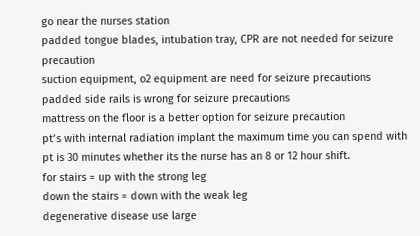go near the nurses station
padded tongue blades, intubation tray, CPR are not needed for seizure precaution
suction equipment, o2 equipment are need for seizure precautions
padded side rails is wrong for seizure precautions
mattress on the floor is a better option for seizure precaution
pt’s with internal radiation implant the maximum time you can spend with pt is 30 minutes whether its the nurse has an 8 or 12 hour shift.
for stairs = up with the strong leg
down the stairs = down with the weak leg
degenerative disease use large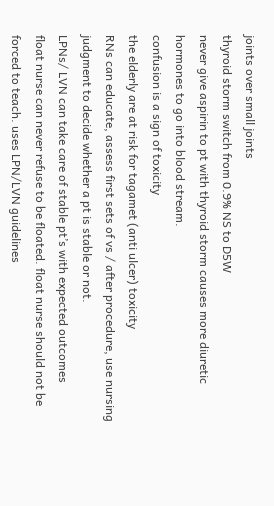joints over small joints
thyroid storm switch from 0.9% NS to D5W
never give aspirin to pt with thyroid storm causes more diuretic hormones to go into blood stream.
confusion is a sign of toxicity
the elderly are at risk for tagamet (anti ulcer) toxicity
RNs can educate, assess first sets of vs / after procedure, use nursing judgment to decide whether a pt is stable or not.
LPNs/ LVN can take care of stable pt’s with expected outcomes
float nurse can never refuse to be floated. float nurse should not be forced to teach. uses LPN/LVN guidelines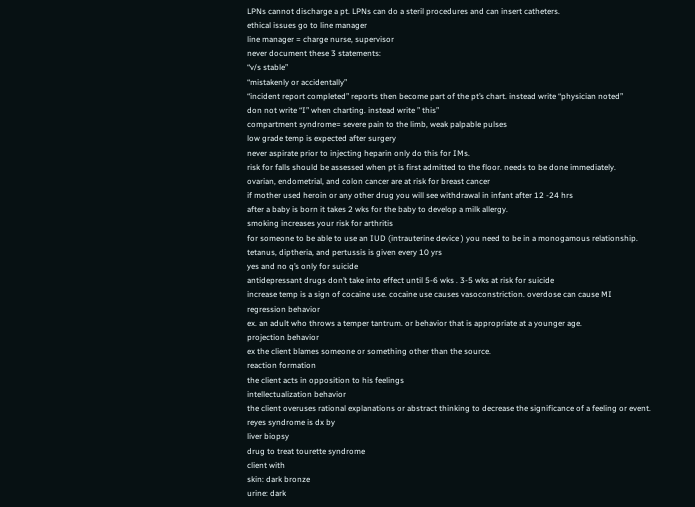LPNs cannot discharge a pt. LPNs can do a steril procedures and can insert catheters.
ethical issues go to line manager
line manager = charge nurse, supervisor
never document these 3 statements:
“v/s stable”
“mistakenly or accidentally”
“incident report completed” reports then become part of the pt’s chart. instead write “physician noted”
don not write “I” when charting. instead write ” this”
compartment syndrome= severe pain to the limb, weak palpable pulses
low grade temp is expected after surgery
never aspirate prior to injecting heparin only do this for IMs.
risk for falls should be assessed when pt is first admitted to the floor. needs to be done immediately.
ovarian, endometrial, and colon cancer are at risk for breast cancer
if mother used heroin or any other drug you will see withdrawal in infant after 12 -24 hrs
after a baby is born it takes 2 wks for the baby to develop a milk allergy.
smoking increases your risk for arthritis
for someone to be able to use an IUD (intrauterine device ) you need to be in a monogamous relationship.
tetanus, diptheria, and pertussis is given every 10 yrs
yes and no q’s only for suicide
antidepressant drugs don’t take into effect until 5-6 wks . 3-5 wks at risk for suicide
increase temp is a sign of cocaine use. cocaine use causes vasoconstriction. overdose can cause MI
regression behavior
ex. an adult who throws a temper tantrum. or behavior that is appropriate at a younger age.
projection behavior
ex the client blames someone or something other than the source.
reaction formation
the client acts in opposition to his feelings
intellectualization behavior
the client overuses rational explanations or abstract thinking to decrease the significance of a feeling or event.
reyes syndrome is dx by
liver biopsy
drug to treat tourette syndrome
client with
skin: dark bronze
urine: dark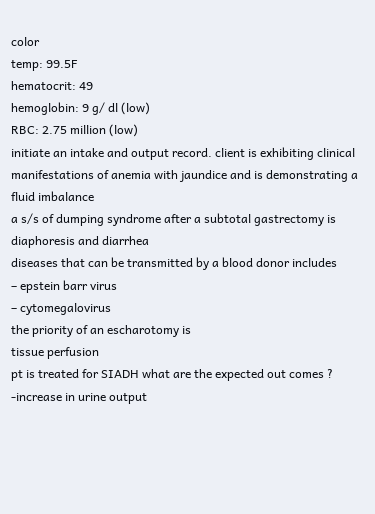color
temp: 99.5F
hematocrit: 49
hemoglobin: 9 g/ dl (low)
RBC: 2.75 million (low)
initiate an intake and output record. client is exhibiting clinical manifestations of anemia with jaundice and is demonstrating a fluid imbalance
a s/s of dumping syndrome after a subtotal gastrectomy is
diaphoresis and diarrhea
diseases that can be transmitted by a blood donor includes
– epstein barr virus
– cytomegalovirus
the priority of an escharotomy is
tissue perfusion
pt is treated for SIADH what are the expected out comes ?
-increase in urine output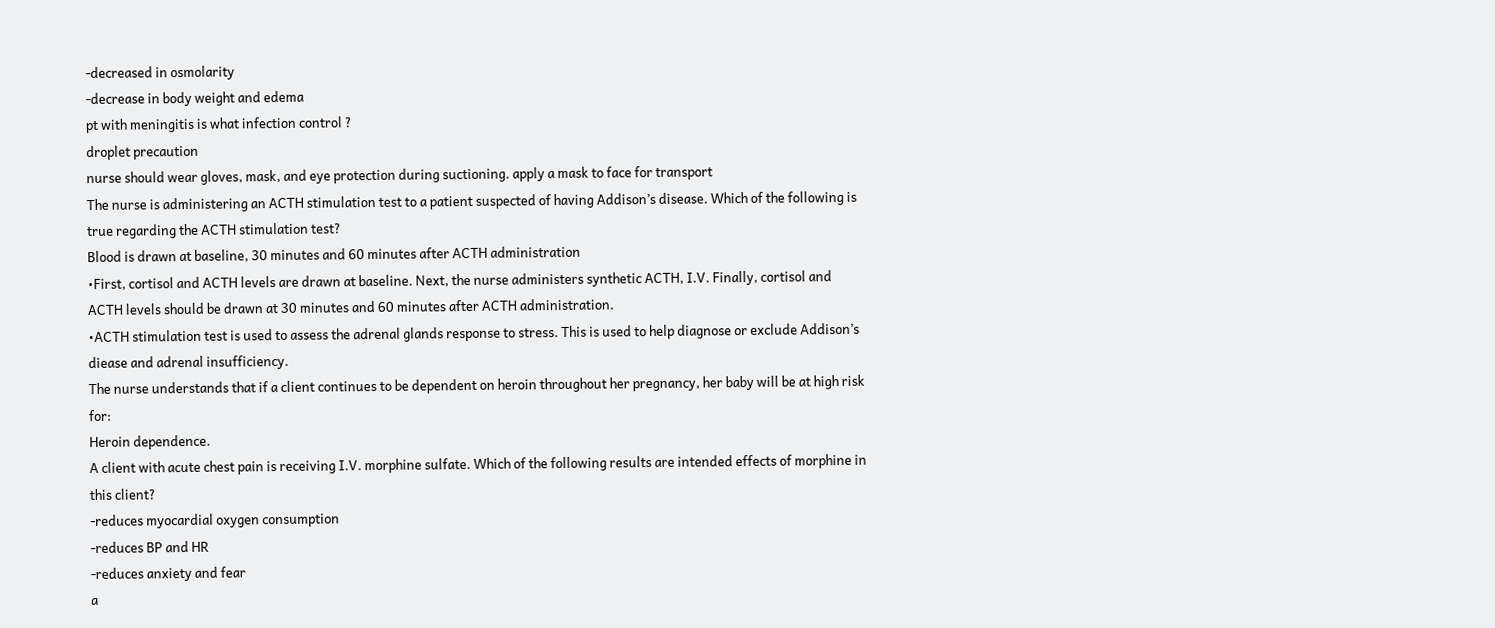-decreased in osmolarity
-decrease in body weight and edema
pt with meningitis is what infection control ?
droplet precaution
nurse should wear gloves, mask, and eye protection during suctioning. apply a mask to face for transport
The nurse is administering an ACTH stimulation test to a patient suspected of having Addison’s disease. Which of the following is true regarding the ACTH stimulation test?
Blood is drawn at baseline, 30 minutes and 60 minutes after ACTH administration
•First, cortisol and ACTH levels are drawn at baseline. Next, the nurse administers synthetic ACTH, I.V. Finally, cortisol and ACTH levels should be drawn at 30 minutes and 60 minutes after ACTH administration.
•ACTH stimulation test is used to assess the adrenal glands response to stress. This is used to help diagnose or exclude Addison’s diease and adrenal insufficiency.
The nurse understands that if a client continues to be dependent on heroin throughout her pregnancy, her baby will be at high risk for:
Heroin dependence.
A client with acute chest pain is receiving I.V. morphine sulfate. Which of the following results are intended effects of morphine in this client?
-reduces myocardial oxygen consumption
-reduces BP and HR
-reduces anxiety and fear
a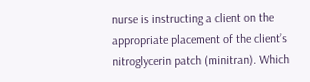nurse is instructing a client on the appropriate placement of the client’s nitroglycerin patch (minitran). Which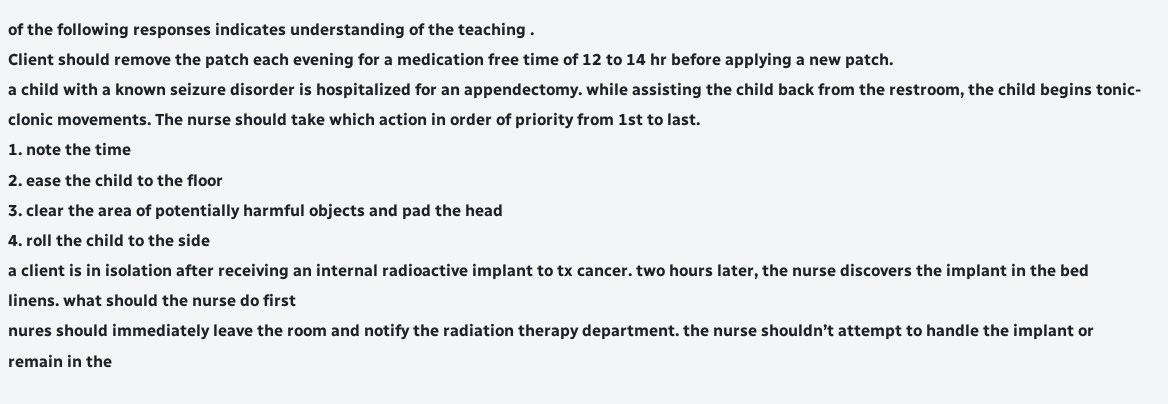of the following responses indicates understanding of the teaching .
Client should remove the patch each evening for a medication free time of 12 to 14 hr before applying a new patch.
a child with a known seizure disorder is hospitalized for an appendectomy. while assisting the child back from the restroom, the child begins tonic-clonic movements. The nurse should take which action in order of priority from 1st to last.
1. note the time
2. ease the child to the floor
3. clear the area of potentially harmful objects and pad the head
4. roll the child to the side
a client is in isolation after receiving an internal radioactive implant to tx cancer. two hours later, the nurse discovers the implant in the bed linens. what should the nurse do first
nures should immediately leave the room and notify the radiation therapy department. the nurse shouldn’t attempt to handle the implant or remain in the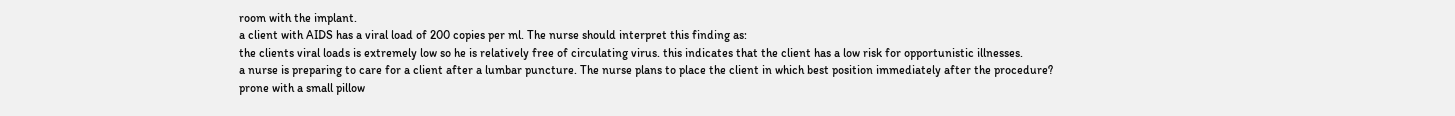room with the implant.
a client with AIDS has a viral load of 200 copies per ml. The nurse should interpret this finding as:
the clients viral loads is extremely low so he is relatively free of circulating virus. this indicates that the client has a low risk for opportunistic illnesses.
a nurse is preparing to care for a client after a lumbar puncture. The nurse plans to place the client in which best position immediately after the procedure?
prone with a small pillow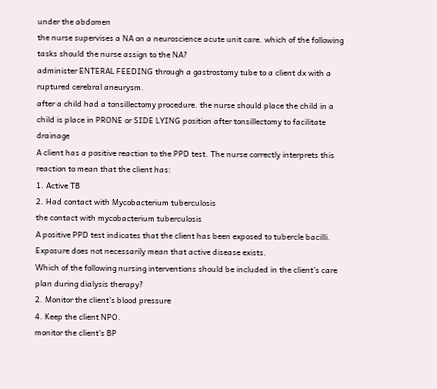under the abdomen
the nurse supervises a NA on a neuroscience acute unit care. which of the following tasks should the nurse assign to the NA?
administer ENTERAL FEEDING through a gastrostomy tube to a client dx with a ruptured cerebral aneurysm.
after a child had a tonsillectomy procedure. the nurse should place the child in a
child is place in PRONE or SIDE LYING position after tonsillectomy to facilitate drainage
A client has a positive reaction to the PPD test. The nurse correctly interprets this reaction to mean that the client has:
1. Active TB
2. Had contact with Mycobacterium tuberculosis
the contact with mycobacterium tuberculosis
A positive PPD test indicates that the client has been exposed to tubercle bacilli. Exposure does not necessarily mean that active disease exists.
Which of the following nursing interventions should be included in the client’s care plan during dialysis therapy?
2. Monitor the client’s blood pressure
4. Keep the client NPO.
monitor the client’s BP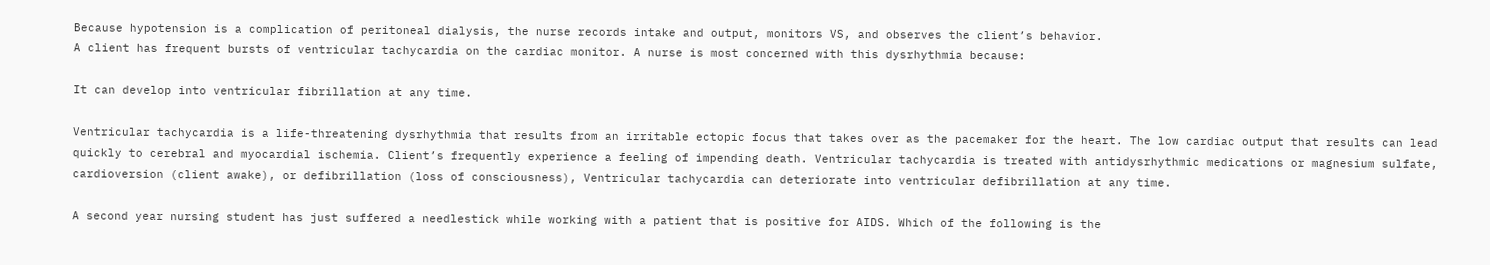Because hypotension is a complication of peritoneal dialysis, the nurse records intake and output, monitors VS, and observes the client’s behavior.
A client has frequent bursts of ventricular tachycardia on the cardiac monitor. A nurse is most concerned with this dysrhythmia because:

It can develop into ventricular fibrillation at any time.

Ventricular tachycardia is a life-threatening dysrhythmia that results from an irritable ectopic focus that takes over as the pacemaker for the heart. The low cardiac output that results can lead quickly to cerebral and myocardial ischemia. Client’s frequently experience a feeling of impending death. Ventricular tachycardia is treated with antidysrhythmic medications or magnesium sulfate, cardioversion (client awake), or defibrillation (loss of consciousness), Ventricular tachycardia can deteriorate into ventricular defibrillation at any time.

A second year nursing student has just suffered a needlestick while working with a patient that is positive for AIDS. Which of the following is the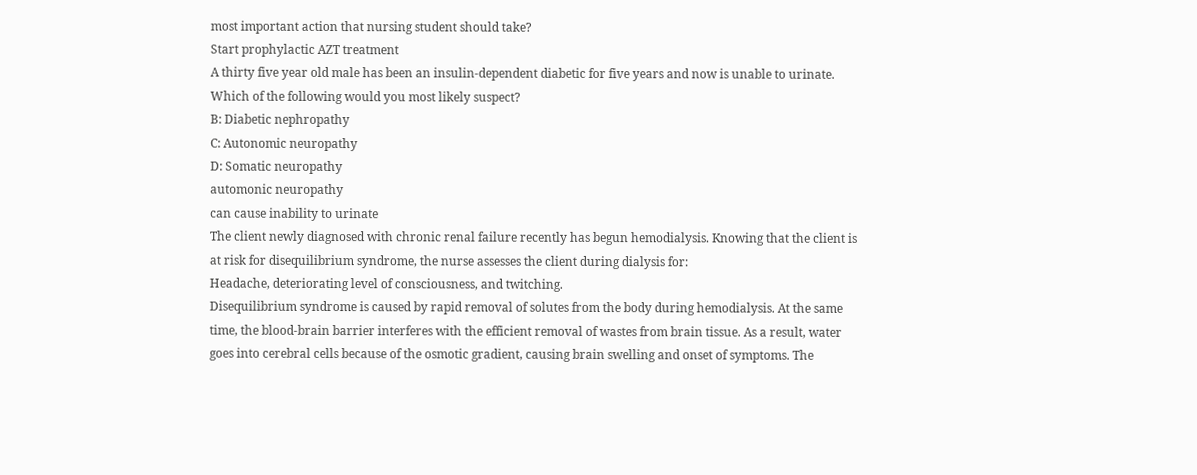most important action that nursing student should take?
Start prophylactic AZT treatment
A thirty five year old male has been an insulin-dependent diabetic for five years and now is unable to urinate. Which of the following would you most likely suspect?
B: Diabetic nephropathy
C: Autonomic neuropathy
D: Somatic neuropathy
automonic neuropathy
can cause inability to urinate
The client newly diagnosed with chronic renal failure recently has begun hemodialysis. Knowing that the client is at risk for disequilibrium syndrome, the nurse assesses the client during dialysis for:
Headache, deteriorating level of consciousness, and twitching.
Disequilibrium syndrome is caused by rapid removal of solutes from the body during hemodialysis. At the same time, the blood-brain barrier interferes with the efficient removal of wastes from brain tissue. As a result, water goes into cerebral cells because of the osmotic gradient, causing brain swelling and onset of symptoms. The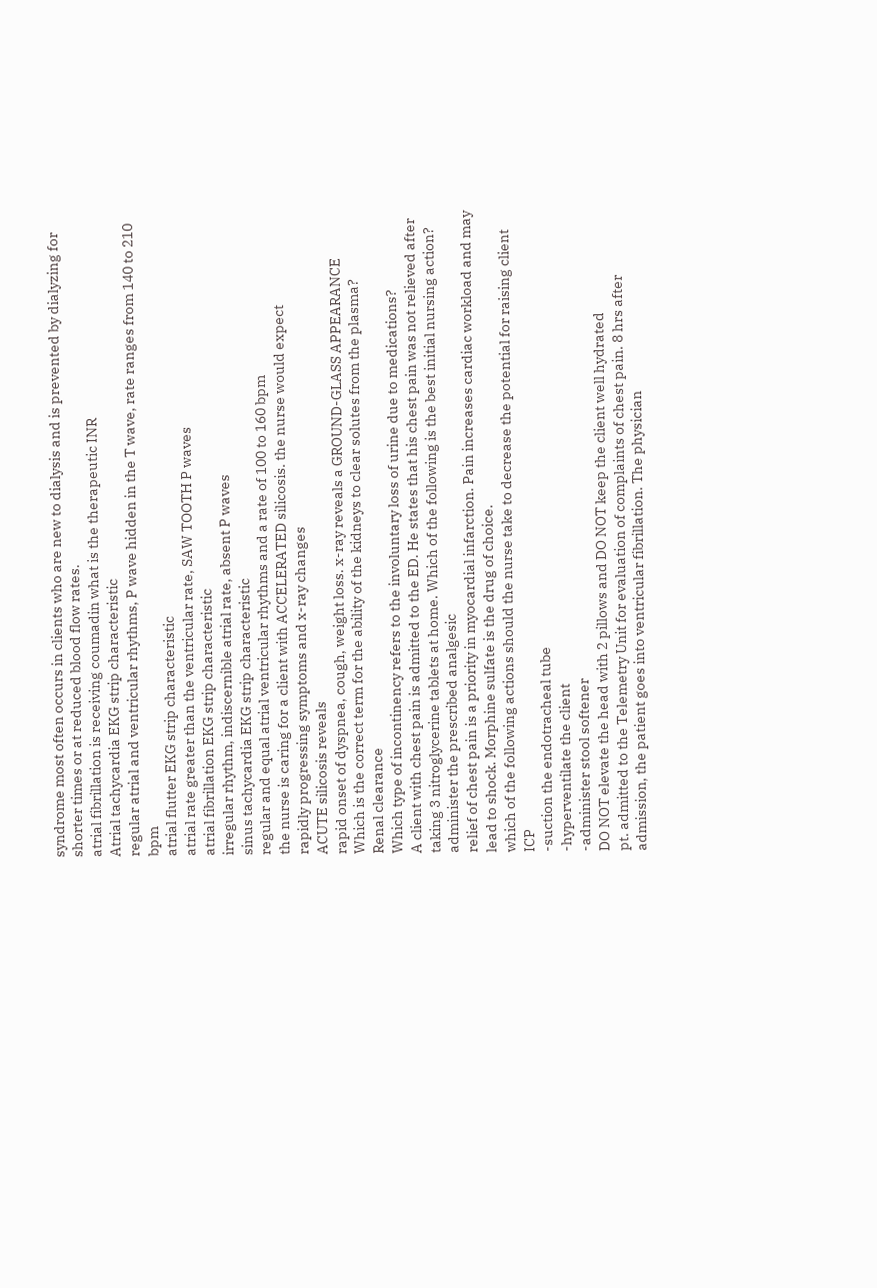syndrome most often occurs in clients who are new to dialysis and is prevented by dialyzing for shorter times or at reduced blood flow rates.
atrial fibrillation is receiving coumadin what is the therapeutic INR
Atrial tachycardia EKG strip characteristic
regular atrial and ventricular rhythms, P wave hidden in the T wave, rate ranges from 140 to 210 bpm
atrial flutter EKG strip characteristic
atrial rate greater than the ventricular rate, SAW TOOTH P waves
atrial fibrillation EKG strip characteristic
irregular rhythm, indiscernible atrial rate, absent P waves
sinus tachycardia EKG strip characteristic
regular and equal atrial ventricular rhythms and a rate of 100 to 160 bpm
the nurse is caring for a client with ACCELERATED silicosis. the nurse would expect
rapidly progressing symptoms and x-ray changes
ACUTE silicosis reveals
rapid onset of dyspnea, cough, weight loss. x-ray reveals a GROUND-GLASS APPEARANCE
Which is the correct term for the ability of the kidneys to clear solutes from the plasma?
Renal clearance
Which type of incontinency refers to the involuntary loss of urine due to medications?
A client with chest pain is admitted to the ED. He states that his chest pain was not relieved after taking 3 nitroglycerine tablets at home. Which of the following is the best initial nursing action?
administer the prescribed analgesic
relief of chest pain is a priority in myocardial infarction. Pain increases cardiac workload and may lead to shock. Morphine sulfate is the drug of choice.
which of the following actions should the nurse take to decrease the potential for raising client ICP
-suction the endotracheal tube
-hyperventilate the client
-administer stool softener
DO NOT elevate the head with 2 pillows and DO NOT keep the client well hydrated
pt. admitted to the Telemetry Unit for evaluation of complaints of chest pain. 8 hrs after admission, the patient goes into ventricular fibrillation. The physician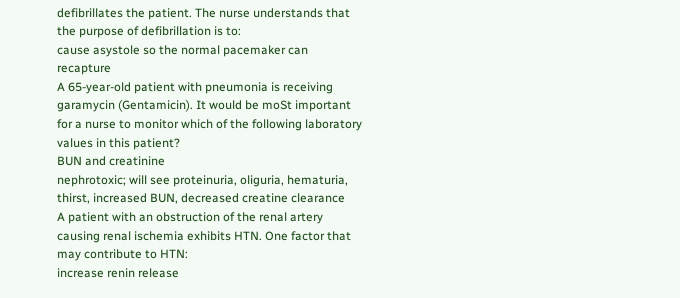defibrillates the patient. The nurse understands that the purpose of defibrillation is to:
cause asystole so the normal pacemaker can recapture
A 65-year-old patient with pneumonia is receiving garamycin (Gentamicin). It would be moSt important for a nurse to monitor which of the following laboratory values in this patient?
BUN and creatinine
nephrotoxic; will see proteinuria, oliguria, hematuria, thirst, increased BUN, decreased creatine clearance
A patient with an obstruction of the renal artery causing renal ischemia exhibits HTN. One factor that may contribute to HTN:
increase renin release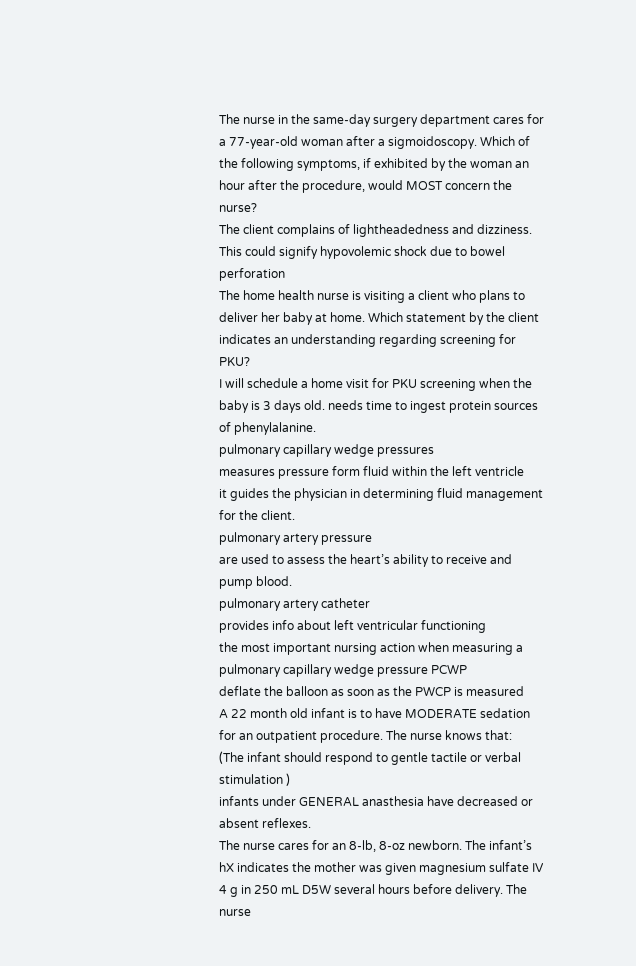The nurse in the same-day surgery department cares for a 77-year-old woman after a sigmoidoscopy. Which of the following symptoms, if exhibited by the woman an hour after the procedure, would MOST concern the nurse?
The client complains of lightheadedness and dizziness. This could signify hypovolemic shock due to bowel perforation
The home health nurse is visiting a client who plans to deliver her baby at home. Which statement by the client indicates an understanding regarding screening for PKU?
I will schedule a home visit for PKU screening when the baby is 3 days old. needs time to ingest protein sources of phenylalanine.
pulmonary capillary wedge pressures
measures pressure form fluid within the left ventricle
it guides the physician in determining fluid management for the client.
pulmonary artery pressure
are used to assess the heart’s ability to receive and pump blood.
pulmonary artery catheter
provides info about left ventricular functioning
the most important nursing action when measuring a pulmonary capillary wedge pressure PCWP
deflate the balloon as soon as the PWCP is measured
A 22 month old infant is to have MODERATE sedation for an outpatient procedure. The nurse knows that:
(The infant should respond to gentle tactile or verbal stimulation )
infants under GENERAL anasthesia have decreased or absent reflexes.
The nurse cares for an 8-lb, 8-oz newborn. The infant’s hX indicates the mother was given magnesium sulfate IV 4 g in 250 mL D5W several hours before delivery. The nurse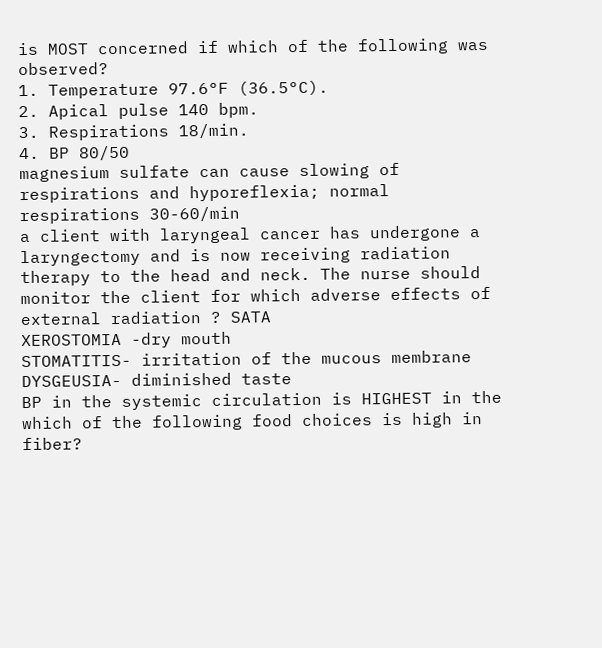is MOST concerned if which of the following was observed?
1. Temperature 97.6°F (36.5°C).
2. Apical pulse 140 bpm.
3. Respirations 18/min.
4. BP 80/50
magnesium sulfate can cause slowing of respirations and hyporeflexia; normal respirations 30-60/min
a client with laryngeal cancer has undergone a laryngectomy and is now receiving radiation therapy to the head and neck. The nurse should monitor the client for which adverse effects of external radiation ? SATA
XEROSTOMIA -dry mouth
STOMATITIS- irritation of the mucous membrane
DYSGEUSIA- diminished taste
BP in the systemic circulation is HIGHEST in the
which of the following food choices is high in fiber?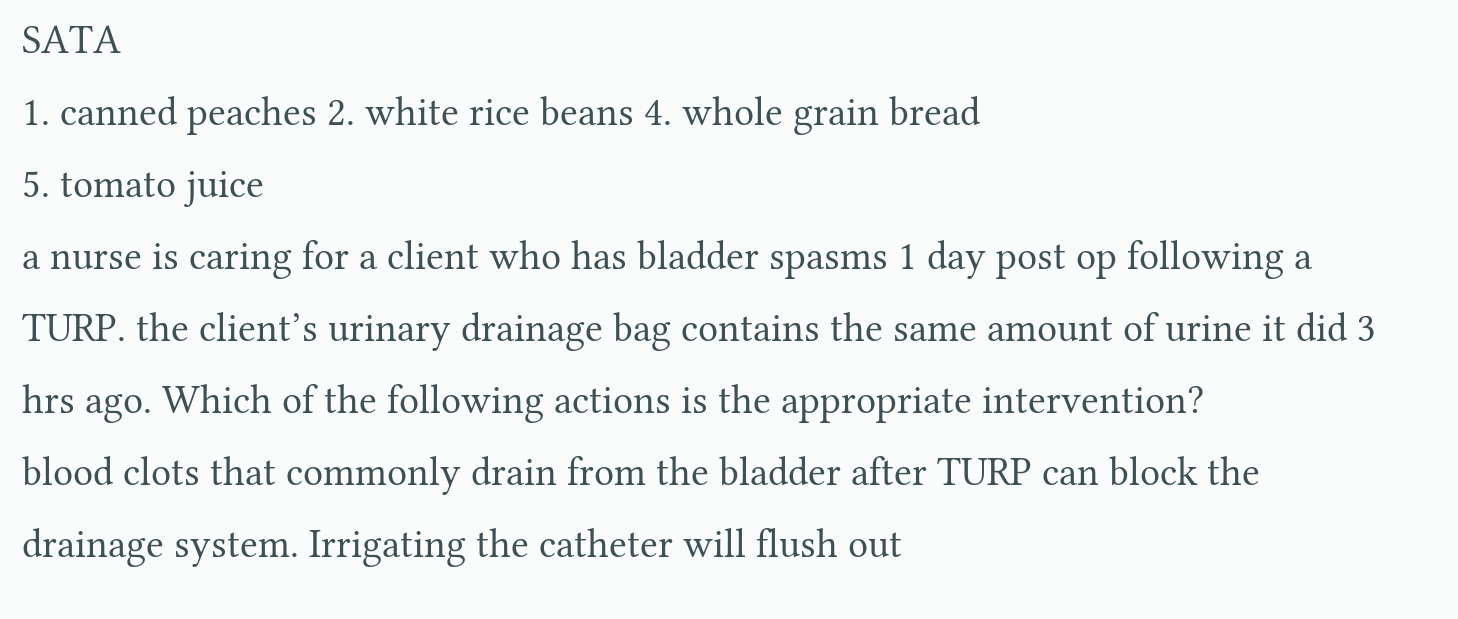SATA
1. canned peaches 2. white rice beans 4. whole grain bread
5. tomato juice
a nurse is caring for a client who has bladder spasms 1 day post op following a TURP. the client’s urinary drainage bag contains the same amount of urine it did 3 hrs ago. Which of the following actions is the appropriate intervention?
blood clots that commonly drain from the bladder after TURP can block the drainage system. Irrigating the catheter will flush out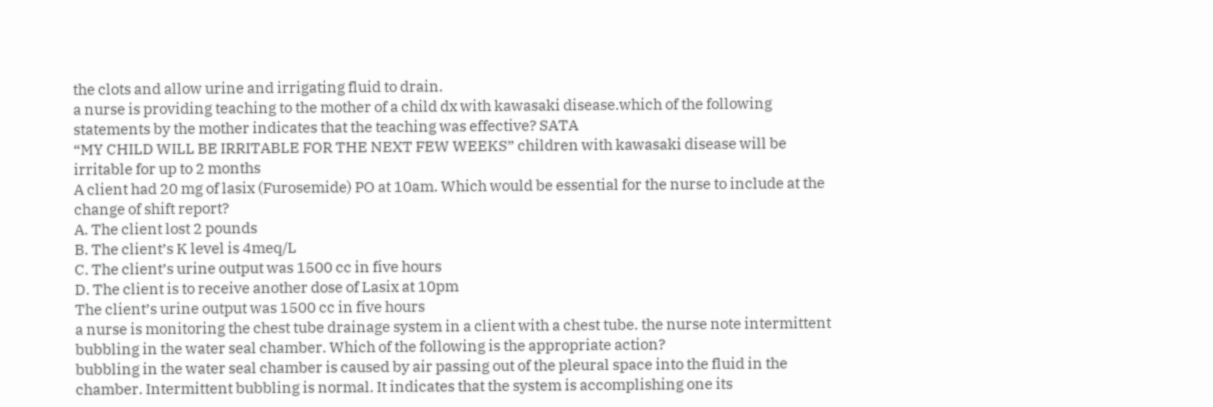the clots and allow urine and irrigating fluid to drain.
a nurse is providing teaching to the mother of a child dx with kawasaki disease.which of the following statements by the mother indicates that the teaching was effective? SATA
“MY CHILD WILL BE IRRITABLE FOR THE NEXT FEW WEEKS” children with kawasaki disease will be irritable for up to 2 months
A client had 20 mg of lasix (Furosemide) PO at 10am. Which would be essential for the nurse to include at the change of shift report?
A. The client lost 2 pounds
B. The client’s K level is 4meq/L
C. The client’s urine output was 1500 cc in five hours
D. The client is to receive another dose of Lasix at 10pm
The client’s urine output was 1500 cc in five hours
a nurse is monitoring the chest tube drainage system in a client with a chest tube. the nurse note intermittent bubbling in the water seal chamber. Which of the following is the appropriate action?
bubbling in the water seal chamber is caused by air passing out of the pleural space into the fluid in the chamber. Intermittent bubbling is normal. It indicates that the system is accomplishing one its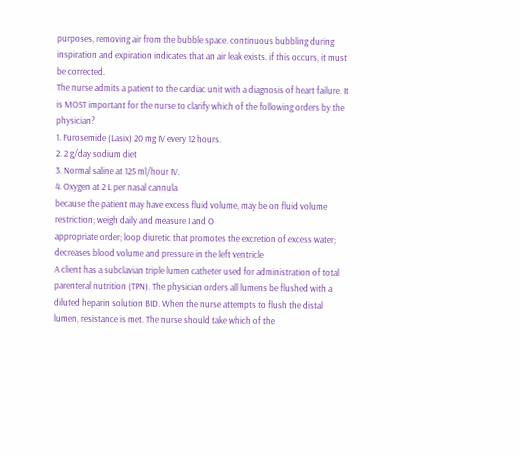purposes, removing air from the bubble space. continuous bubbling during inspiration and expiration indicates that an air leak exists. if this occurs, it must be corrected.
The nurse admits a patient to the cardiac unit with a diagnosis of heart failure. It is MOST important for the nurse to clarify which of the following orders by the physician?
1. Furosemide (Lasix) 20 mg IV every 12 hours.
2. 2 g/day sodium diet
3. Normal saline at 125 ml/hour IV.
4. Oxygen at 2 L per nasal cannula
because the patient may have excess fluid volume, may be on fluid volume restriction; weigh daily and measure I and O
appropriate order; loop diuretic that promotes the excretion of excess water; decreases blood volume and pressure in the left ventricle
A client has a subclavian triple lumen catheter used for administration of total parenteral nutrition (TPN). The physician orders all lumens be flushed with a diluted heparin solution BID. When the nurse attempts to flush the distal lumen, resistance is met. The nurse should take which of the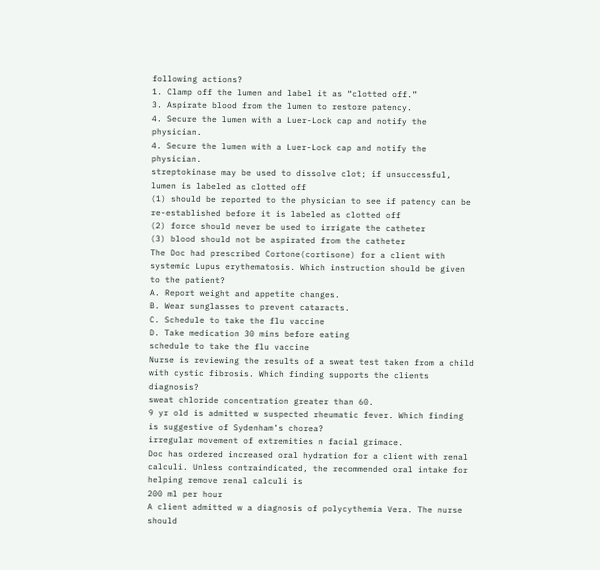following actions?
1. Clamp off the lumen and label it as “clotted off.”
3. Aspirate blood from the lumen to restore patency.
4. Secure the lumen with a Luer-Lock cap and notify the physician.
4. Secure the lumen with a Luer-Lock cap and notify the physician.
streptokinase may be used to dissolve clot; if unsuccessful, lumen is labeled as clotted off
(1) should be reported to the physician to see if patency can be re-established before it is labeled as clotted off
(2) force should never be used to irrigate the catheter
(3) blood should not be aspirated from the catheter
The Doc had prescribed Cortone(cortisone) for a client with systemic Lupus erythematosis. Which instruction should be given to the patient?
A. Report weight and appetite changes.
B. Wear sunglasses to prevent cataracts.
C. Schedule to take the flu vaccine
D. Take medication 30 mins before eating
schedule to take the flu vaccine
Nurse is reviewing the results of a sweat test taken from a child with cystic fibrosis. Which finding supports the clients diagnosis?
sweat chloride concentration greater than 60.
9 yr old is admitted w suspected rheumatic fever. Which finding is suggestive of Sydenham’s chorea?
irregular movement of extremities n facial grimace.
Doc has ordered increased oral hydration for a client with renal calculi. Unless contraindicated, the recommended oral intake for helping remove renal calculi is
200 ml per hour
A client admitted w a diagnosis of polycythemia Vera. The nurse should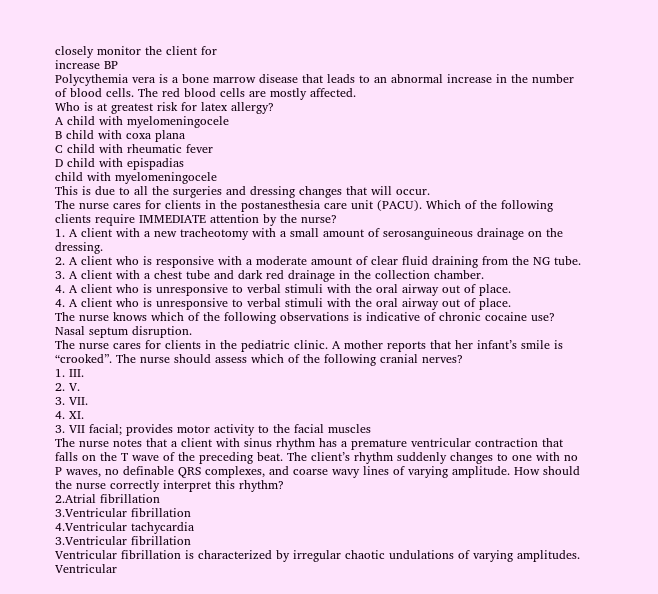closely monitor the client for
increase BP
Polycythemia vera is a bone marrow disease that leads to an abnormal increase in the number of blood cells. The red blood cells are mostly affected.
Who is at greatest risk for latex allergy?
A child with myelomeningocele
B child with coxa plana
C child with rheumatic fever
D child with epispadias
child with myelomeningocele
This is due to all the surgeries and dressing changes that will occur.
The nurse cares for clients in the postanesthesia care unit (PACU). Which of the following clients require IMMEDIATE attention by the nurse?
1. A client with a new tracheotomy with a small amount of serosanguineous drainage on the dressing.
2. A client who is responsive with a moderate amount of clear fluid draining from the NG tube.
3. A client with a chest tube and dark red drainage in the collection chamber.
4. A client who is unresponsive to verbal stimuli with the oral airway out of place.
4. A client who is unresponsive to verbal stimuli with the oral airway out of place.
The nurse knows which of the following observations is indicative of chronic cocaine use?
Nasal septum disruption.
The nurse cares for clients in the pediatric clinic. A mother reports that her infant’s smile is “crooked”. The nurse should assess which of the following cranial nerves?
1. III.
2. V.
3. VII.
4. XI.
3. VII facial; provides motor activity to the facial muscles
The nurse notes that a client with sinus rhythm has a premature ventricular contraction that falls on the T wave of the preceding beat. The client’s rhythm suddenly changes to one with no P waves, no definable QRS complexes, and coarse wavy lines of varying amplitude. How should the nurse correctly interpret this rhythm?
2.Atrial fibrillation
3.Ventricular fibrillation
4.Ventricular tachycardia
3.Ventricular fibrillation
Ventricular fibrillation is characterized by irregular chaotic undulations of varying amplitudes. Ventricular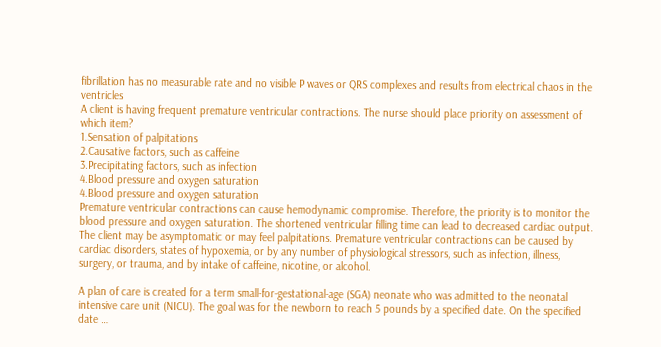fibrillation has no measurable rate and no visible P waves or QRS complexes and results from electrical chaos in the ventricles
A client is having frequent premature ventricular contractions. The nurse should place priority on assessment of which item?
1.Sensation of palpitations
2.Causative factors, such as caffeine
3.Precipitating factors, such as infection
4.Blood pressure and oxygen saturation
4.Blood pressure and oxygen saturation
Premature ventricular contractions can cause hemodynamic compromise. Therefore, the priority is to monitor the blood pressure and oxygen saturation. The shortened ventricular filling time can lead to decreased cardiac output. The client may be asymptomatic or may feel palpitations. Premature ventricular contractions can be caused by cardiac disorders, states of hypoxemia, or by any number of physiological stressors, such as infection, illness, surgery, or trauma, and by intake of caffeine, nicotine, or alcohol.

A plan of care is created for a term small-for-gestational-age (SGA) neonate who was admitted to the neonatal intensive care unit (NICU). The goal was for the newborn to reach 5 pounds by a specified date. On the specified date …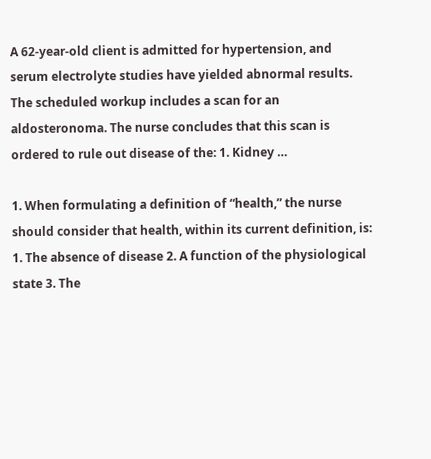A 62-year-old client is admitted for hypertension, and serum electrolyte studies have yielded abnormal results. The scheduled workup includes a scan for an aldosteronoma. The nurse concludes that this scan is ordered to rule out disease of the: 1. Kidney …

1. When formulating a definition of “health,” the nurse should consider that health, within its current definition, is: 1. The absence of disease 2. A function of the physiological state 3. The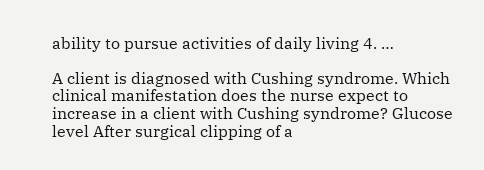ability to pursue activities of daily living 4. …

A client is diagnosed with Cushing syndrome. Which clinical manifestation does the nurse expect to increase in a client with Cushing syndrome? Glucose level After surgical clipping of a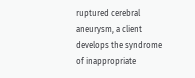ruptured cerebral aneurysm, a client develops the syndrome of inappropriate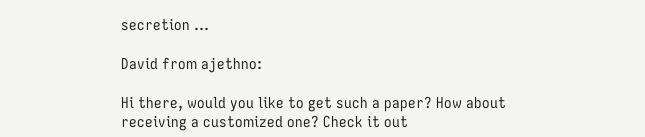secretion …

David from ajethno:

Hi there, would you like to get such a paper? How about receiving a customized one? Check it out